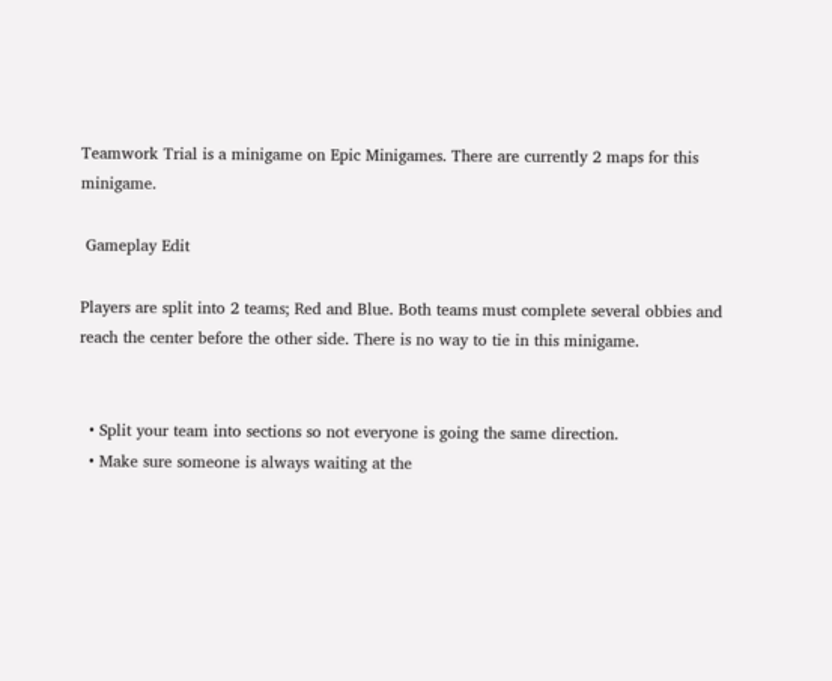Teamwork Trial is a minigame on Epic Minigames. There are currently 2 maps for this minigame.

 Gameplay Edit

Players are split into 2 teams; Red and Blue. Both teams must complete several obbies and reach the center before the other side. There is no way to tie in this minigame.


  • Split your team into sections so not everyone is going the same direction.
  • Make sure someone is always waiting at the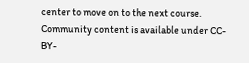center to move on to the next course.
Community content is available under CC-BY-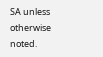SA unless otherwise noted.